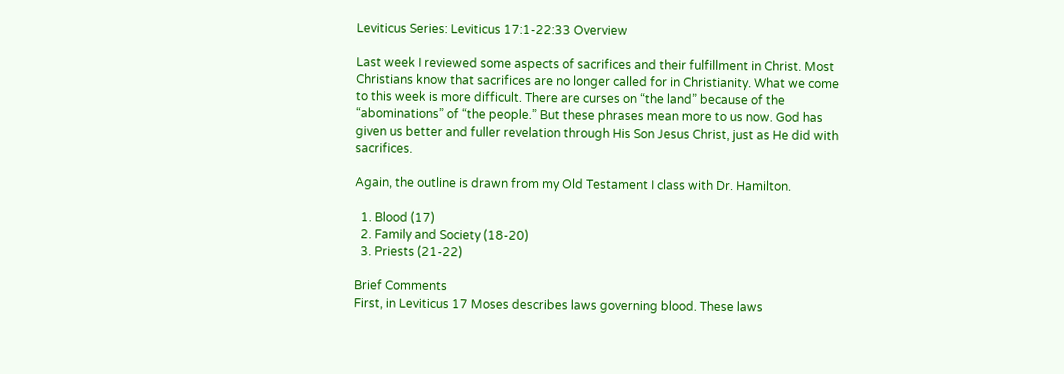Leviticus Series: Leviticus 17:1-22:33 Overview

Last week I reviewed some aspects of sacrifices and their fulfillment in Christ. Most Christians know that sacrifices are no longer called for in Christianity. What we come to this week is more difficult. There are curses on “the land” because of the “abominations” of “the people.” But these phrases mean more to us now. God has given us better and fuller revelation through His Son Jesus Christ, just as He did with sacrifices.

Again, the outline is drawn from my Old Testament I class with Dr. Hamilton.

  1. Blood (17)
  2. Family and Society (18-20)
  3. Priests (21-22)

Brief Comments
First, in Leviticus 17 Moses describes laws governing blood. These laws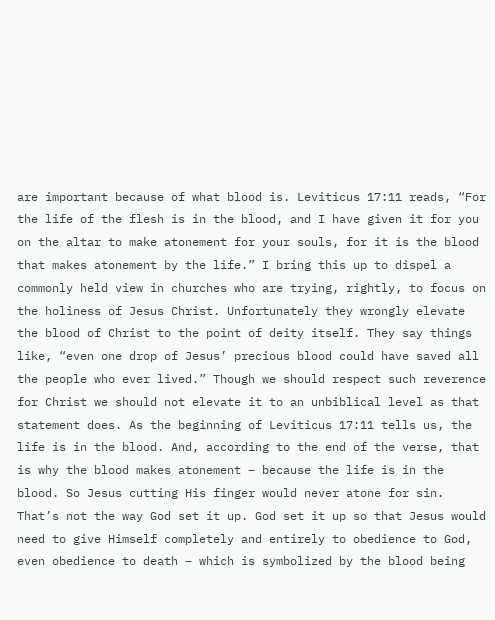are important because of what blood is. Leviticus 17:11 reads, “For the life of the flesh is in the blood, and I have given it for you on the altar to make atonement for your souls, for it is the blood that makes atonement by the life.” I bring this up to dispel a commonly held view in churches who are trying, rightly, to focus on the holiness of Jesus Christ. Unfortunately they wrongly elevate the blood of Christ to the point of deity itself. They say things like, “even one drop of Jesus’ precious blood could have saved all the people who ever lived.” Though we should respect such reverence for Christ we should not elevate it to an unbiblical level as that statement does. As the beginning of Leviticus 17:11 tells us, the life is in the blood. And, according to the end of the verse, that is why the blood makes atonement – because the life is in the blood. So Jesus cutting His finger would never atone for sin. That’s not the way God set it up. God set it up so that Jesus would need to give Himself completely and entirely to obedience to God, even obedience to death – which is symbolized by the blood being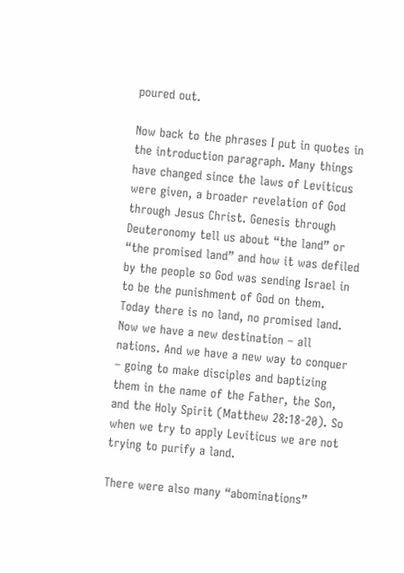poured out.

Now back to the phrases I put in quotes in the introduction paragraph. Many things have changed since the laws of Leviticus were given, a broader revelation of God through Jesus Christ. Genesis through Deuteronomy tell us about “the land” or “the promised land” and how it was defiled by the people so God was sending Israel in to be the punishment of God on them. Today there is no land, no promised land. Now we have a new destination – all nations. And we have a new way to conquer – going to make disciples and baptizing them in the name of the Father, the Son, and the Holy Spirit (Matthew 28:18-20). So when we try to apply Leviticus we are not trying to purify a land.

There were also many “abominations”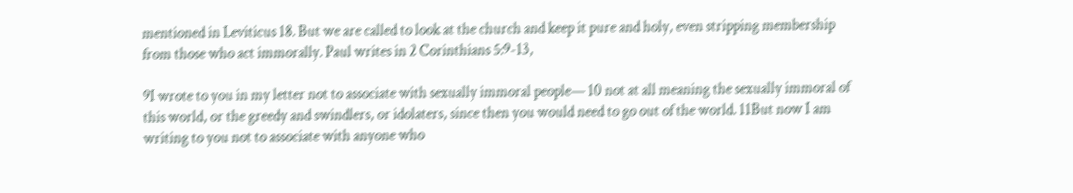mentioned in Leviticus 18. But we are called to look at the church and keep it pure and holy, even stripping membership from those who act immorally. Paul writes in 2 Corinthians 5:9-13,

9I wrote to you in my letter not to associate with sexually immoral people— 10 not at all meaning the sexually immoral of this world, or the greedy and swindlers, or idolaters, since then you would need to go out of the world. 11But now I am writing to you not to associate with anyone who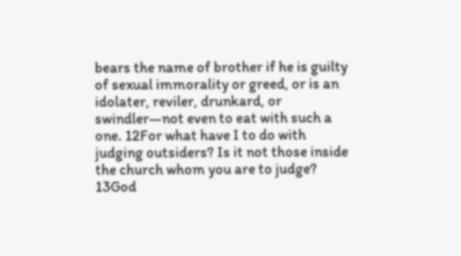bears the name of brother if he is guilty of sexual immorality or greed, or is an idolater, reviler, drunkard, or swindler—not even to eat with such a one. 12For what have I to do with judging outsiders? Is it not those inside the church whom you are to judge? 13God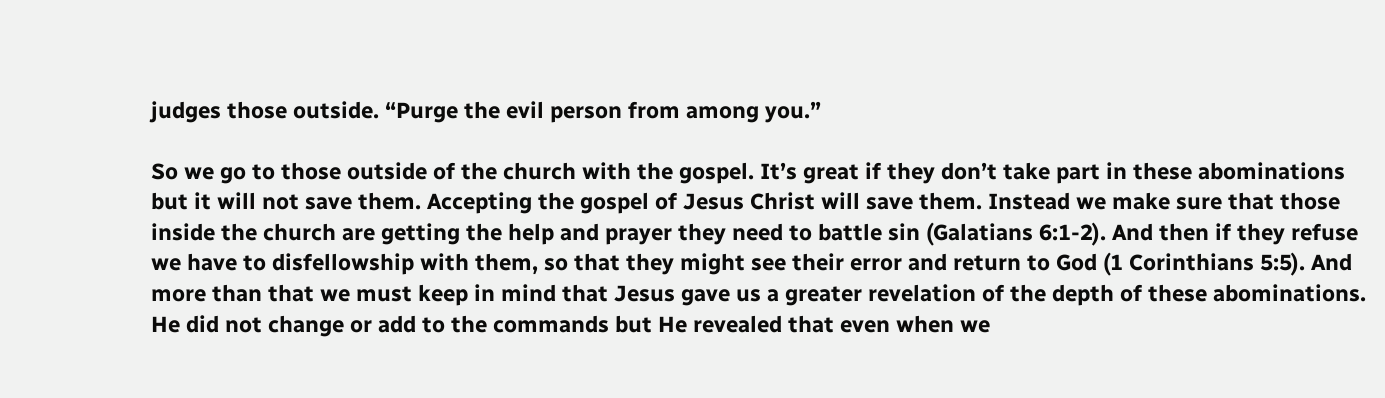judges those outside. “Purge the evil person from among you.”

So we go to those outside of the church with the gospel. It’s great if they don’t take part in these abominations but it will not save them. Accepting the gospel of Jesus Christ will save them. Instead we make sure that those inside the church are getting the help and prayer they need to battle sin (Galatians 6:1-2). And then if they refuse we have to disfellowship with them, so that they might see their error and return to God (1 Corinthians 5:5). And more than that we must keep in mind that Jesus gave us a greater revelation of the depth of these abominations. He did not change or add to the commands but He revealed that even when we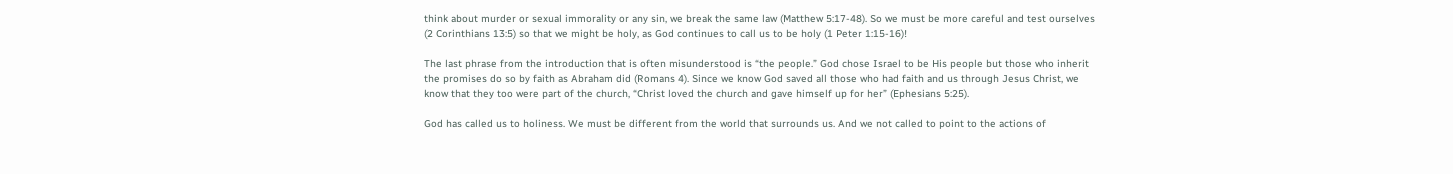think about murder or sexual immorality or any sin, we break the same law (Matthew 5:17-48). So we must be more careful and test ourselves (2 Corinthians 13:5) so that we might be holy, as God continues to call us to be holy (1 Peter 1:15-16)!

The last phrase from the introduction that is often misunderstood is “the people.” God chose Israel to be His people but those who inherit the promises do so by faith as Abraham did (Romans 4). Since we know God saved all those who had faith and us through Jesus Christ, we know that they too were part of the church, “Christ loved the church and gave himself up for her” (Ephesians 5:25).

God has called us to holiness. We must be different from the world that surrounds us. And we not called to point to the actions of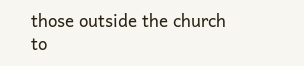those outside the church to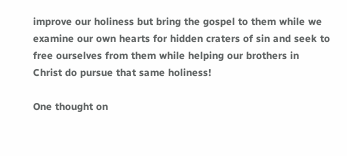improve our holiness but bring the gospel to them while we examine our own hearts for hidden craters of sin and seek to free ourselves from them while helping our brothers in Christ do pursue that same holiness!

One thought on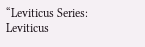“Leviticus Series: Leviticus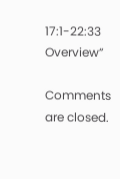17:1-22:33 Overview”

Comments are closed.